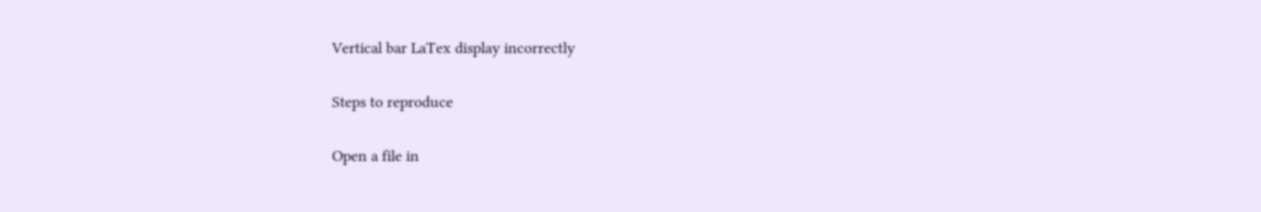Vertical bar LaTex display incorrectly

Steps to reproduce

Open a file in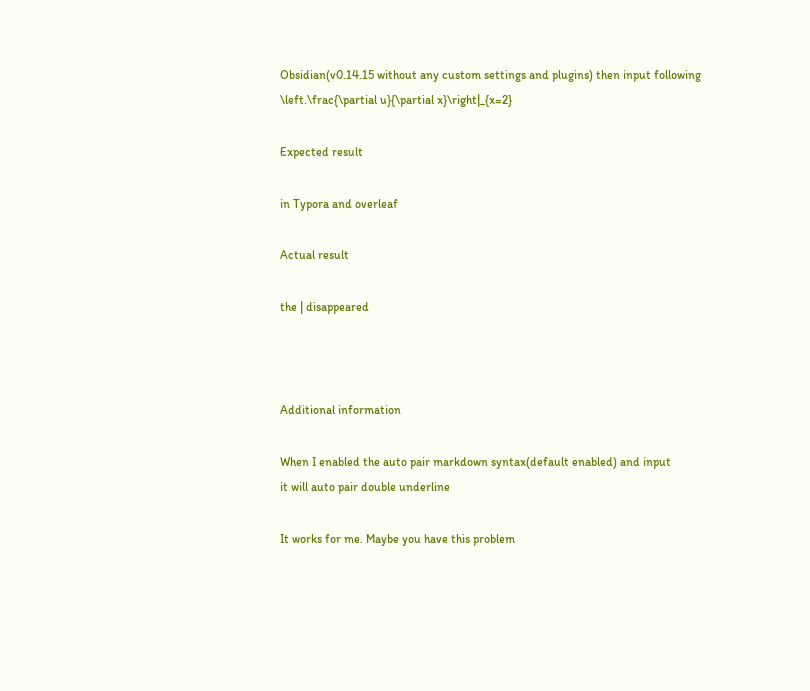Obsidian(v0.14.15 without any custom settings and plugins) then input following
\left.\frac{\partial u}{\partial x}\right|_{x=2}

Expected result

in Typora and overleaf

Actual result

the | disappeared



Additional information

When I enabled the auto pair markdown syntax(default enabled) and input
it will auto pair double underline

It works for me. Maybe you have this problem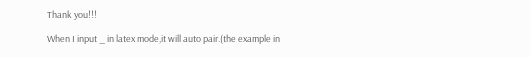Thank you!!!

When I input _ in latex mode,it will auto pair.(the example in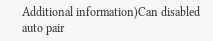Additional information)Can disabled auto pair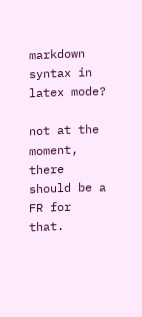markdown syntax in latex mode?

not at the moment, there should be a FR for that.